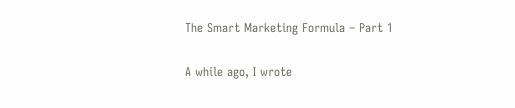The Smart Marketing Formula – Part 1

A while ago, I wrote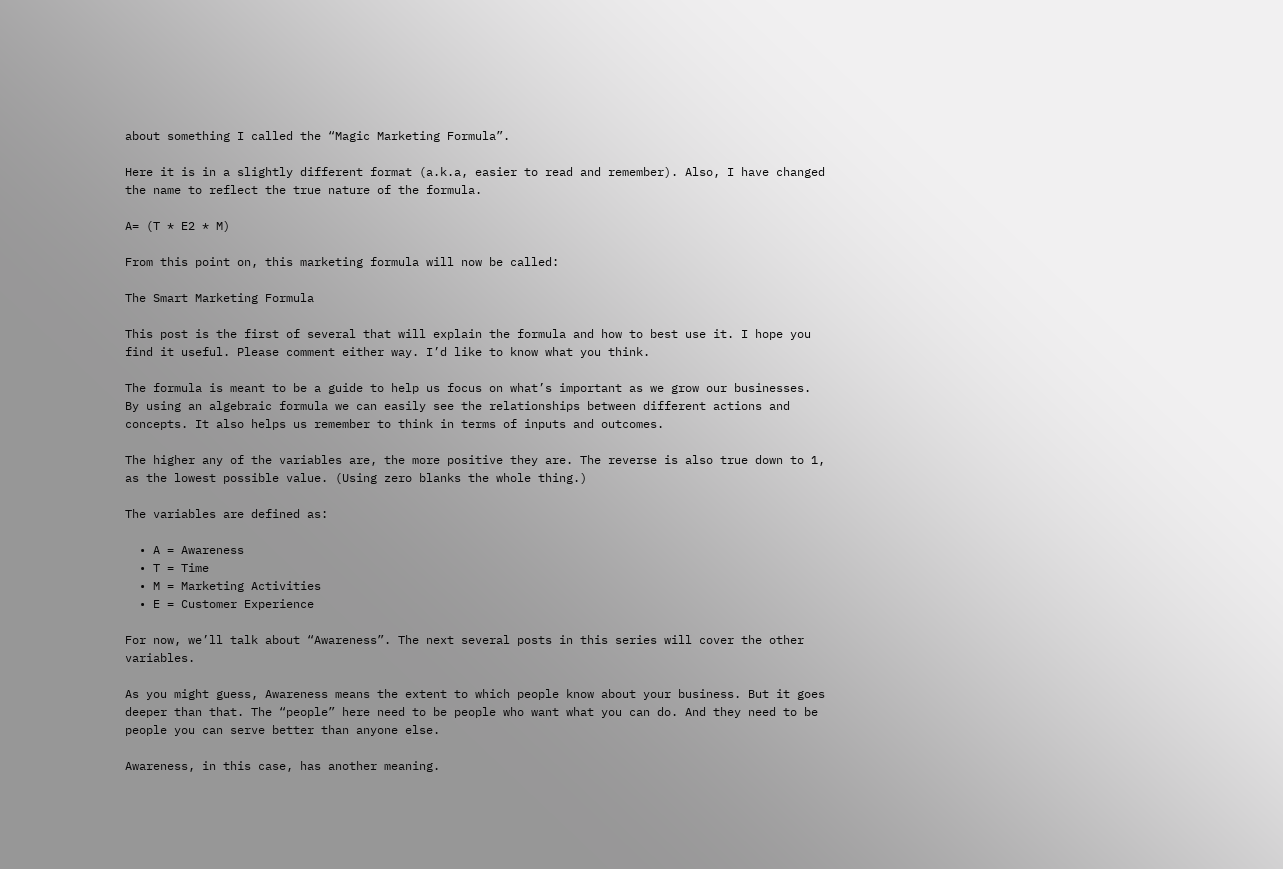about something I called the “Magic Marketing Formula”.

Here it is in a slightly different format (a.k.a, easier to read and remember). Also, I have changed the name to reflect the true nature of the formula.

A= (T * E2 * M)

From this point on, this marketing formula will now be called:

The Smart Marketing Formula

This post is the first of several that will explain the formula and how to best use it. I hope you find it useful. Please comment either way. I’d like to know what you think.

The formula is meant to be a guide to help us focus on what’s important as we grow our businesses. By using an algebraic formula we can easily see the relationships between different actions and concepts. It also helps us remember to think in terms of inputs and outcomes.

The higher any of the variables are, the more positive they are. The reverse is also true down to 1, as the lowest possible value. (Using zero blanks the whole thing.)

The variables are defined as:

  • A = Awareness
  • T = Time
  • M = Marketing Activities
  • E = Customer Experience

For now, we’ll talk about “Awareness”. The next several posts in this series will cover the other variables.

As you might guess, Awareness means the extent to which people know about your business. But it goes deeper than that. The “people” here need to be people who want what you can do. And they need to be people you can serve better than anyone else.

Awareness, in this case, has another meaning.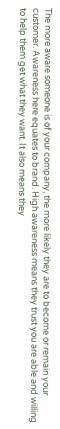The more aware someone is of your company, the more likely they are to become or remain your customer. Awareness here equates to brand. High awareness means they trust you are able and willing to help them get what they want. It also means they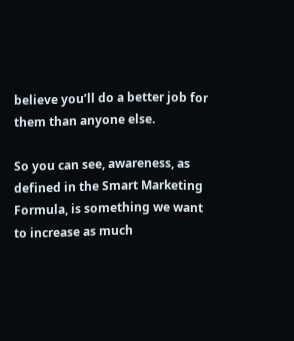believe you’ll do a better job for them than anyone else.

So you can see, awareness, as defined in the Smart Marketing Formula, is something we want to increase as much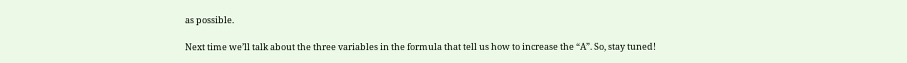as possible.

Next time we’ll talk about the three variables in the formula that tell us how to increase the “A”. So, stay tuned!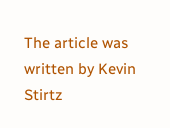The article was written by Kevin Stirtz